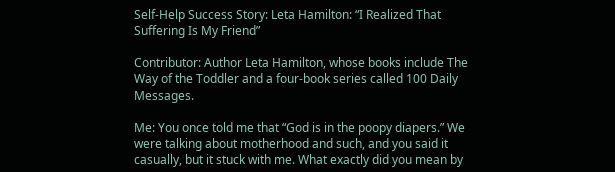Self-Help Success Story: Leta Hamilton: “I Realized That Suffering Is My Friend”

Contributor: Author Leta Hamilton, whose books include The Way of the Toddler and a four-book series called 100 Daily Messages.

Me: You once told me that “God is in the poopy diapers.” We were talking about motherhood and such, and you said it casually, but it stuck with me. What exactly did you mean by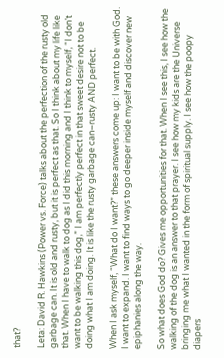that?

Leta: David R. Hawkins (Power vs. Force) talks about the perfection of the rusty old garbage can. It is old and rusty, but it is perfect as that. So I think about my life like that. When I have to walk to dog as I did this morning and I think to myself, “I don’t want to be walking this dog,” I am perfectly perfect in that sweet desire not to be doing what I am doing. It is like the rusty garbage can–rusty AND perfect.

When I ask myself, “What do I want?” these answers come up: I want to be with God. I want to expand. I want to find ways to go deeper inside myself and discover new epiphanies along the way.

So what does God do? Gives me opportunities for that. When I see this, I see how the walking of the dog is an answer to that prayer. I see how my kids are the Universe bringing me what I wanted in the form of spiritual supply. I see how the poopy diapers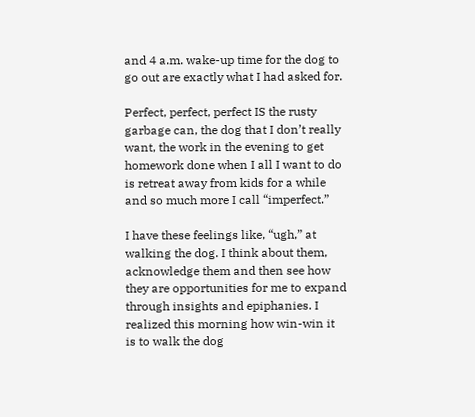and 4 a.m. wake-up time for the dog to go out are exactly what I had asked for.

Perfect, perfect, perfect IS the rusty garbage can, the dog that I don’t really want, the work in the evening to get homework done when I all I want to do is retreat away from kids for a while and so much more I call “imperfect.”

I have these feelings like, “ugh,” at walking the dog. I think about them, acknowledge them and then see how they are opportunities for me to expand through insights and epiphanies. I realized this morning how win-win it is to walk the dog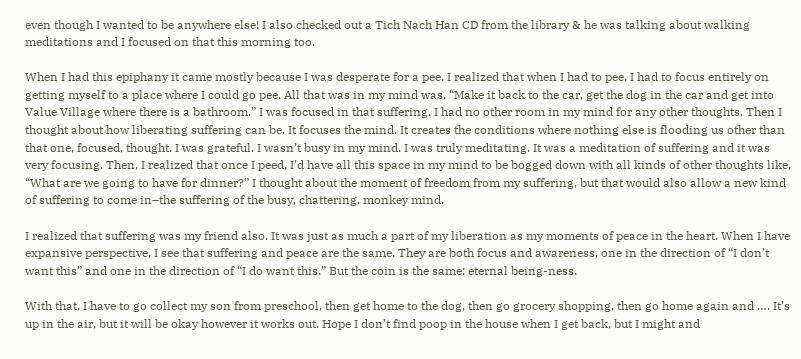even though I wanted to be anywhere else! I also checked out a Tich Nach Han CD from the library & he was talking about walking meditations and I focused on that this morning too.

When I had this epiphany it came mostly because I was desperate for a pee. I realized that when I had to pee, I had to focus entirely on getting myself to a place where I could go pee. All that was in my mind was, “Make it back to the car, get the dog in the car and get into Value Village where there is a bathroom.” I was focused in that suffering. I had no other room in my mind for any other thoughts. Then I thought about how liberating suffering can be. It focuses the mind. It creates the conditions where nothing else is flooding us other than that one, focused, thought. I was grateful. I wasn’t busy in my mind. I was truly meditating. It was a meditation of suffering and it was very focusing. Then, I realized that once I peed, I’d have all this space in my mind to be bogged down with all kinds of other thoughts like, “What are we going to have for dinner?” I thought about the moment of freedom from my suffering, but that would also allow a new kind of suffering to come in–the suffering of the busy, chattering, monkey mind.

I realized that suffering was my friend also. It was just as much a part of my liberation as my moments of peace in the heart. When I have expansive perspective, I see that suffering and peace are the same. They are both focus and awareness, one in the direction of “I don’t want this” and one in the direction of “I do want this.” But the coin is the same: eternal being-ness.

With that, I have to go collect my son from preschool, then get home to the dog, then go grocery shopping, then go home again and …. It’s up in the air, but it will be okay however it works out. Hope I don’t find poop in the house when I get back, but I might and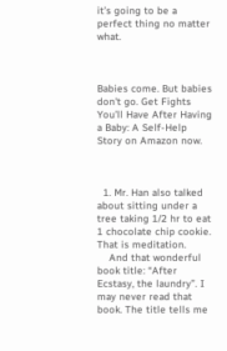it’s going to be a perfect thing no matter what.



Babies come. But babies don't go. Get Fights You’ll Have After Having a Baby: A Self-Help Story on Amazon now.



  1. Mr. Han also talked about sitting under a tree taking 1/2 hr to eat 1 chocolate chip cookie. That is meditation.
    And that wonderful book title: “After Ecstasy, the laundry”. I may never read that book. The title tells me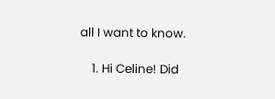all I want to know.

    1. Hi Celine! Did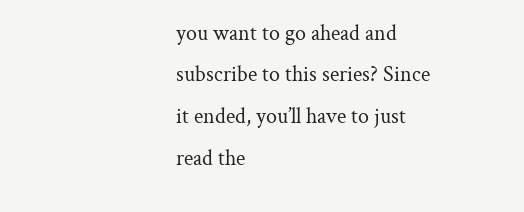you want to go ahead and subscribe to this series? Since it ended, you’ll have to just read the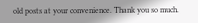old posts at your convenience. Thank you so much.